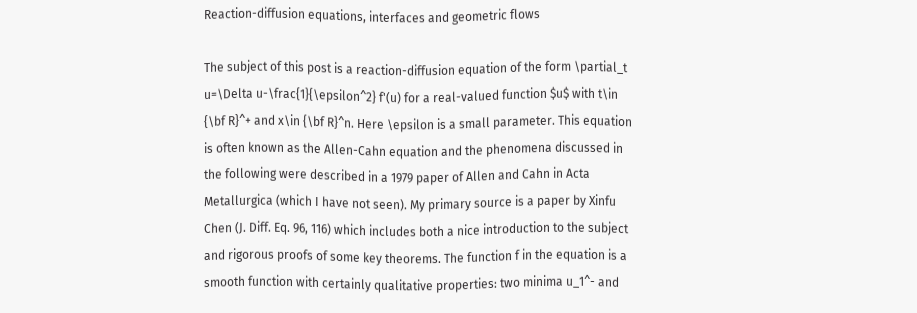Reaction-diffusion equations, interfaces and geometric flows

The subject of this post is a reaction-diffusion equation of the form \partial_t u=\Delta u-\frac{1}{\epsilon^2} f'(u) for a real-valued function $u$ with t\in {\bf R}^+ and x\in {\bf R}^n. Here \epsilon is a small parameter. This equation is often known as the Allen-Cahn equation and the phenomena discussed in the following were described in a 1979 paper of Allen and Cahn in Acta Metallurgica (which I have not seen). My primary source is a paper by Xinfu Chen (J. Diff. Eq. 96, 116) which includes both a nice introduction to the subject and rigorous proofs of some key theorems. The function f in the equation is a smooth function with certainly qualitative properties: two minima u_1^- and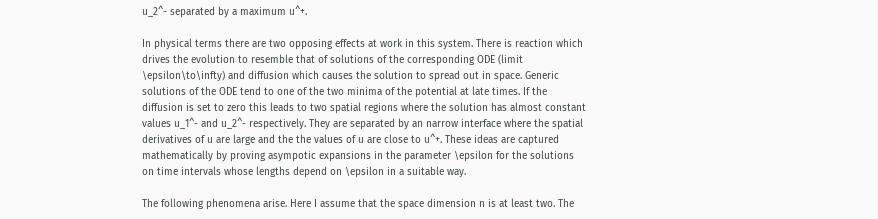u_2^- separated by a maximum u^+.

In physical terms there are two opposing effects at work in this system. There is reaction which drives the evolution to resemble that of solutions of the corresponding ODE (limit \epsilon\to\infty) and diffusion which causes the solution to spread out in space. Generic solutions of the ODE tend to one of the two minima of the potential at late times. If the diffusion is set to zero this leads to two spatial regions where the solution has almost constant values u_1^- and u_2^- respectively. They are separated by an narrow interface where the spatial derivatives of u are large and the the values of u are close to u^+. These ideas are captured mathematically by proving asympotic expansions in the parameter \epsilon for the solutions on time intervals whose lengths depend on \epsilon in a suitable way.

The following phenomena arise. Here I assume that the space dimension n is at least two. The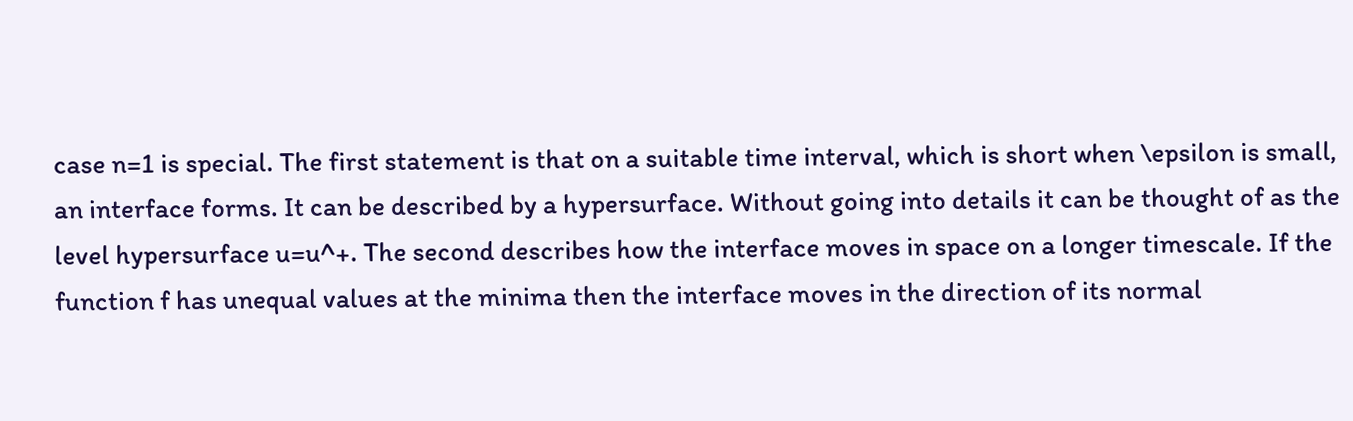case n=1 is special. The first statement is that on a suitable time interval, which is short when \epsilon is small, an interface forms. It can be described by a hypersurface. Without going into details it can be thought of as the level hypersurface u=u^+. The second describes how the interface moves in space on a longer timescale. If the function f has unequal values at the minima then the interface moves in the direction of its normal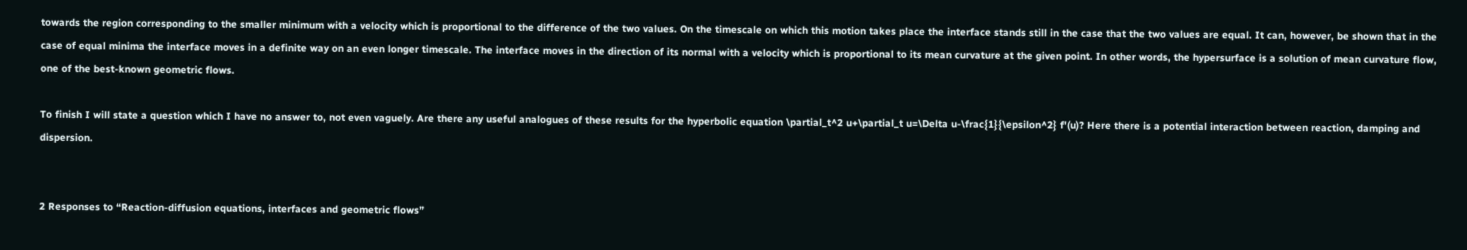towards the region corresponding to the smaller minimum with a velocity which is proportional to the difference of the two values. On the timescale on which this motion takes place the interface stands still in the case that the two values are equal. It can, however, be shown that in the case of equal minima the interface moves in a definite way on an even longer timescale. The interface moves in the direction of its normal with a velocity which is proportional to its mean curvature at the given point. In other words, the hypersurface is a solution of mean curvature flow, one of the best-known geometric flows.

To finish I will state a question which I have no answer to, not even vaguely. Are there any useful analogues of these results for the hyperbolic equation \partial_t^2 u+\partial_t u=\Delta u-\frac{1}{\epsilon^2} f'(u)? Here there is a potential interaction between reaction, damping and dispersion.


2 Responses to “Reaction-diffusion equations, interfaces and geometric flows”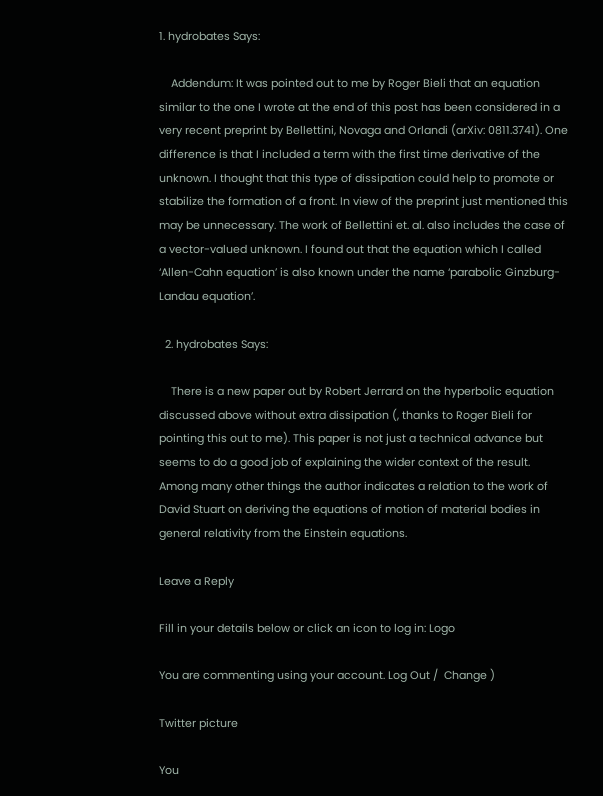1. hydrobates Says:

    Addendum: It was pointed out to me by Roger Bieli that an equation similar to the one I wrote at the end of this post has been considered in a very recent preprint by Bellettini, Novaga and Orlandi (arXiv: 0811.3741). One difference is that I included a term with the first time derivative of the unknown. I thought that this type of dissipation could help to promote or stabilize the formation of a front. In view of the preprint just mentioned this may be unnecessary. The work of Bellettini et. al. also includes the case of a vector-valued unknown. I found out that the equation which I called ‘Allen-Cahn equation’ is also known under the name ‘parabolic Ginzburg-Landau equation’.

  2. hydrobates Says:

    There is a new paper out by Robert Jerrard on the hyperbolic equation discussed above without extra dissipation (, thanks to Roger Bieli for pointing this out to me). This paper is not just a technical advance but seems to do a good job of explaining the wider context of the result. Among many other things the author indicates a relation to the work of David Stuart on deriving the equations of motion of material bodies in general relativity from the Einstein equations.

Leave a Reply

Fill in your details below or click an icon to log in: Logo

You are commenting using your account. Log Out /  Change )

Twitter picture

You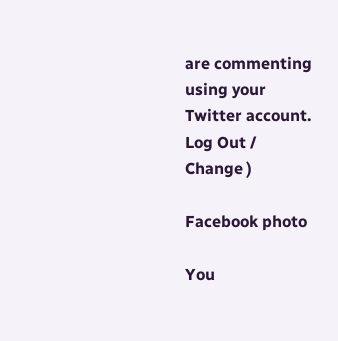are commenting using your Twitter account. Log Out /  Change )

Facebook photo

You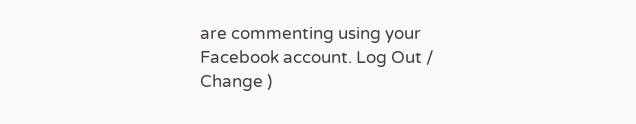are commenting using your Facebook account. Log Out /  Change )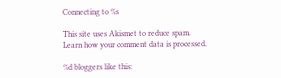Connecting to %s

This site uses Akismet to reduce spam. Learn how your comment data is processed.

%d bloggers like this: